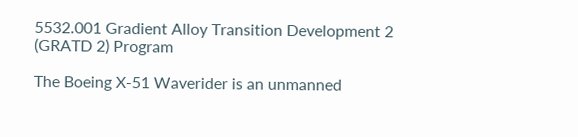5532.001 Gradient Alloy Transition Development 2 (GRATD 2) Program

The Boeing X-51 Waverider is an unmanned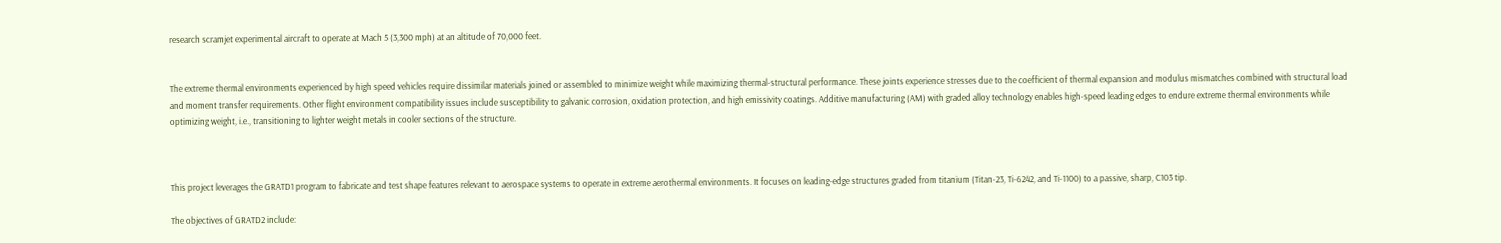research scramjet experimental aircraft to operate at Mach 5 (3,300 mph) at an altitude of 70,000 feet.


The extreme thermal environments experienced by high speed vehicles require dissimilar materials joined or assembled to minimize weight while maximizing thermal-structural performance. These joints experience stresses due to the coefficient of thermal expansion and modulus mismatches combined with structural load and moment transfer requirements. Other flight environment compatibility issues include susceptibility to galvanic corrosion, oxidation protection, and high emissivity coatings. Additive manufacturing (AM) with graded alloy technology enables high-speed leading edges to endure extreme thermal environments while optimizing weight, i.e., transitioning to lighter weight metals in cooler sections of the structure.



This project leverages the GRATD1 program to fabricate and test shape features relevant to aerospace systems to operate in extreme aerothermal environments. It focuses on leading-edge structures graded from titanium (Titan-23, Ti-6242, and Ti-1100) to a passive, sharp, C103 tip.

The objectives of GRATD2 include: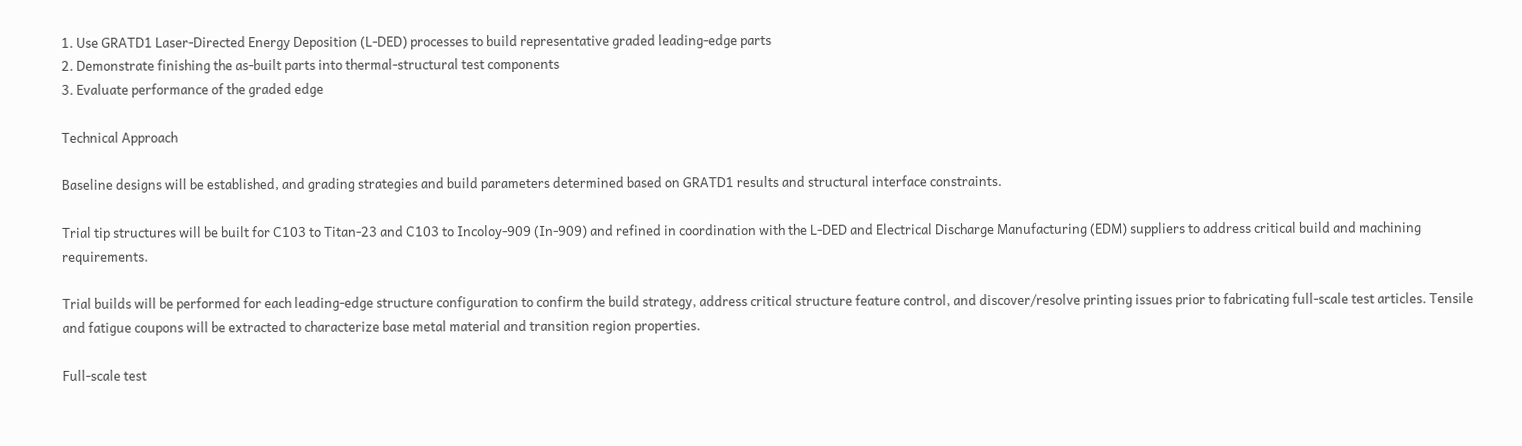1. Use GRATD1 Laser-Directed Energy Deposition (L-DED) processes to build representative graded leading-edge parts
2. Demonstrate finishing the as-built parts into thermal-structural test components
3. Evaluate performance of the graded edge

Technical Approach

Baseline designs will be established, and grading strategies and build parameters determined based on GRATD1 results and structural interface constraints.

Trial tip structures will be built for C103 to Titan-23 and C103 to Incoloy-909 (In-909) and refined in coordination with the L-DED and Electrical Discharge Manufacturing (EDM) suppliers to address critical build and machining requirements.

Trial builds will be performed for each leading-edge structure configuration to confirm the build strategy, address critical structure feature control, and discover/resolve printing issues prior to fabricating full-scale test articles. Tensile and fatigue coupons will be extracted to characterize base metal material and transition region properties.

Full-scale test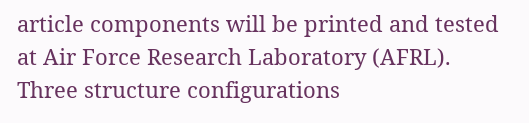article components will be printed and tested at Air Force Research Laboratory (AFRL). Three structure configurations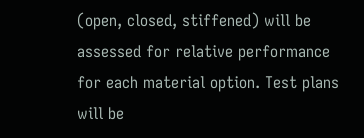(open, closed, stiffened) will be assessed for relative performance for each material option. Test plans will be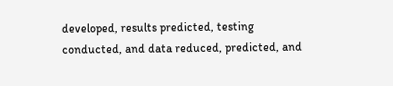developed, results predicted, testing conducted, and data reduced, predicted, and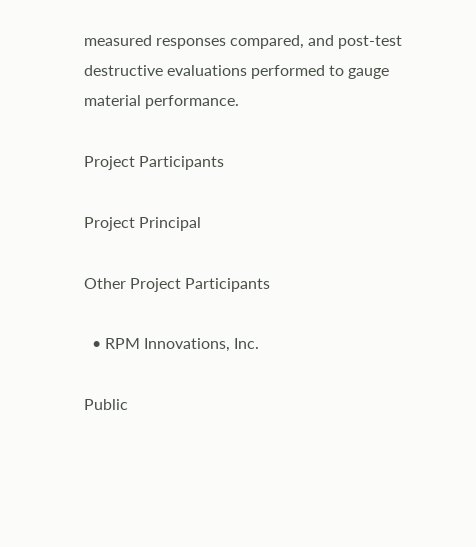measured responses compared, and post-test destructive evaluations performed to gauge material performance.

Project Participants

Project Principal

Other Project Participants

  • RPM Innovations, Inc.

Public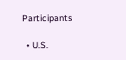Participants

  • U.S.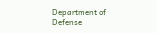Department of Defense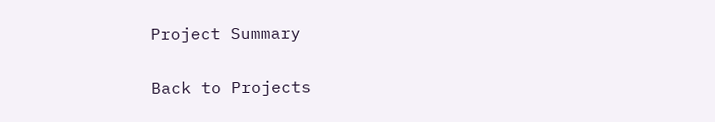Project Summary

Back to Projects